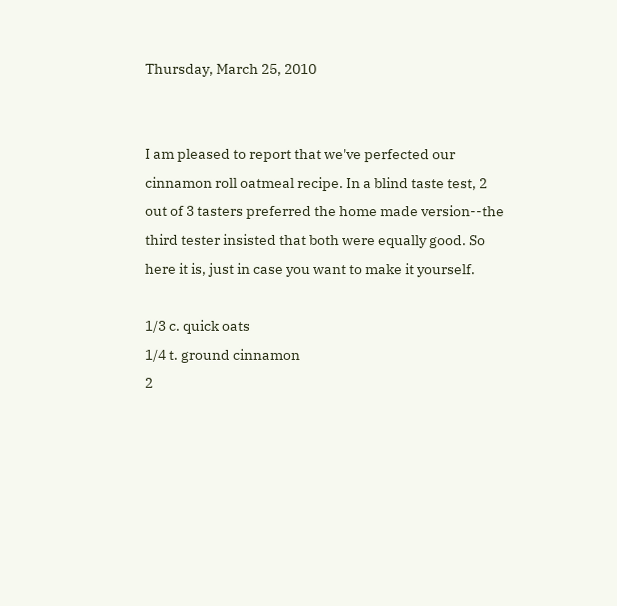Thursday, March 25, 2010


I am pleased to report that we've perfected our cinnamon roll oatmeal recipe. In a blind taste test, 2 out of 3 tasters preferred the home made version--the third tester insisted that both were equally good. So here it is, just in case you want to make it yourself.

1/3 c. quick oats
1/4 t. ground cinnamon
2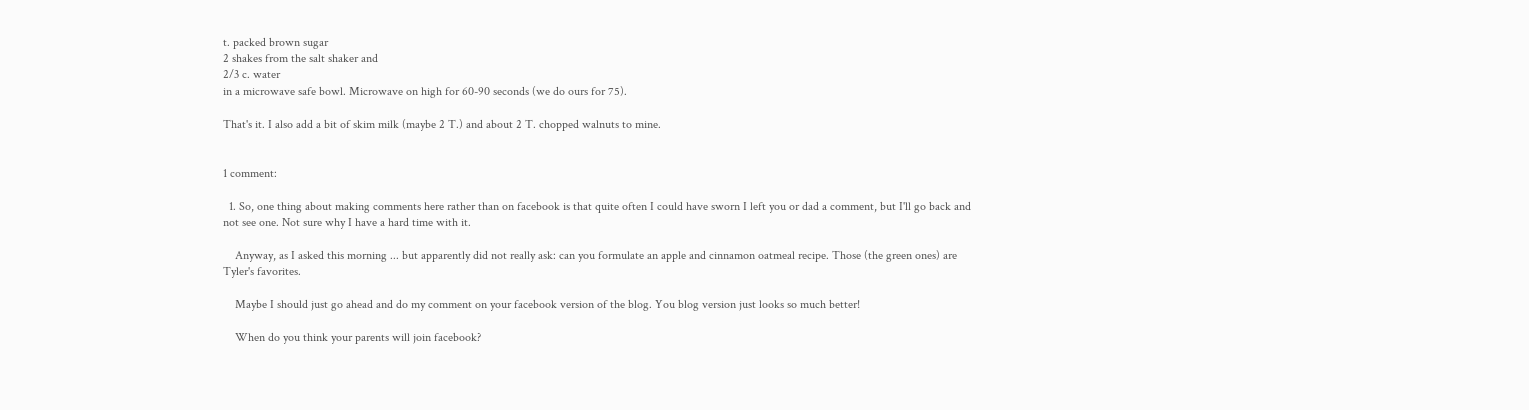t. packed brown sugar
2 shakes from the salt shaker and
2/3 c. water
in a microwave safe bowl. Microwave on high for 60-90 seconds (we do ours for 75).

That's it. I also add a bit of skim milk (maybe 2 T.) and about 2 T. chopped walnuts to mine.


1 comment:

  1. So, one thing about making comments here rather than on facebook is that quite often I could have sworn I left you or dad a comment, but I'll go back and not see one. Not sure why I have a hard time with it.

    Anyway, as I asked this morning ... but apparently did not really ask: can you formulate an apple and cinnamon oatmeal recipe. Those (the green ones) are Tyler's favorites.

    Maybe I should just go ahead and do my comment on your facebook version of the blog. You blog version just looks so much better!

    When do you think your parents will join facebook?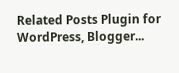Related Posts Plugin for WordPress, Blogger...